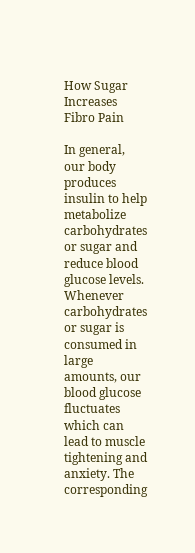How Sugar Increases Fibro Pain

In general, our body produces insulin to help metabolize carbohydrates or sugar and reduce blood glucose levels. Whenever carbohydrates or sugar is consumed in large amounts, our blood glucose fluctuates which can lead to muscle tightening and anxiety. The corresponding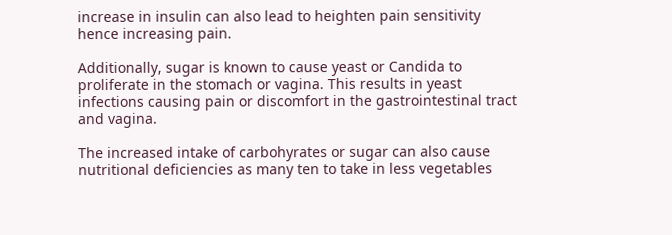increase in insulin can also lead to heighten pain sensitivity hence increasing pain.

Additionally, sugar is known to cause yeast or Candida to proliferate in the stomach or vagina. This results in yeast infections causing pain or discomfort in the gastrointestinal tract and vagina.

The increased intake of carbohyrates or sugar can also cause nutritional deficiencies as many ten to take in less vegetables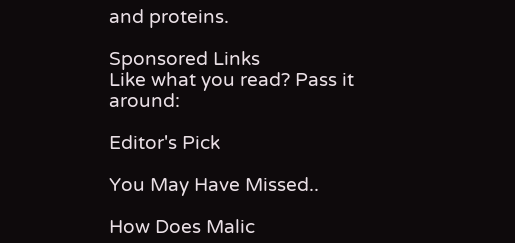and proteins.

Sponsored Links
Like what you read? Pass it around:

Editor's Pick

You May Have Missed..

How Does Malic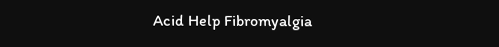Acid Help Fibromyalgia